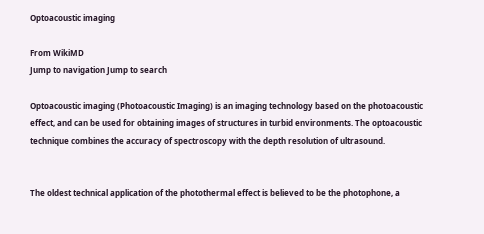Optoacoustic imaging

From WikiMD
Jump to navigation Jump to search

Optoacoustic imaging (Photoacoustic Imaging) is an imaging technology based on the photoacoustic effect, and can be used for obtaining images of structures in turbid environments. The optoacoustic technique combines the accuracy of spectroscopy with the depth resolution of ultrasound.


The oldest technical application of the photothermal effect is believed to be the photophone, a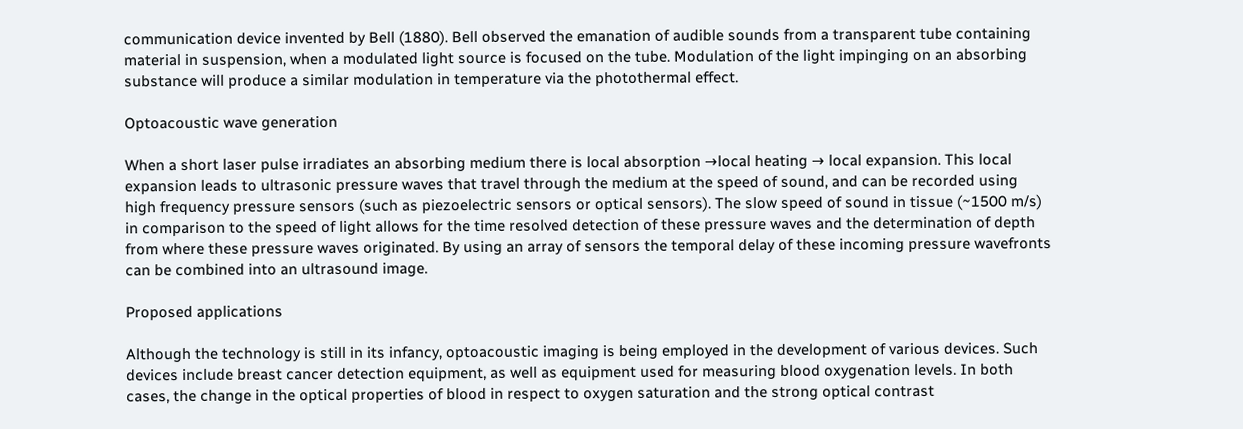communication device invented by Bell (1880). Bell observed the emanation of audible sounds from a transparent tube containing material in suspension, when a modulated light source is focused on the tube. Modulation of the light impinging on an absorbing substance will produce a similar modulation in temperature via the photothermal effect.

Optoacoustic wave generation

When a short laser pulse irradiates an absorbing medium there is local absorption →local heating → local expansion. This local expansion leads to ultrasonic pressure waves that travel through the medium at the speed of sound, and can be recorded using high frequency pressure sensors (such as piezoelectric sensors or optical sensors). The slow speed of sound in tissue (~1500 m/s) in comparison to the speed of light allows for the time resolved detection of these pressure waves and the determination of depth from where these pressure waves originated. By using an array of sensors the temporal delay of these incoming pressure wavefronts can be combined into an ultrasound image.

Proposed applications

Although the technology is still in its infancy, optoacoustic imaging is being employed in the development of various devices. Such devices include breast cancer detection equipment, as well as equipment used for measuring blood oxygenation levels. In both cases, the change in the optical properties of blood in respect to oxygen saturation and the strong optical contrast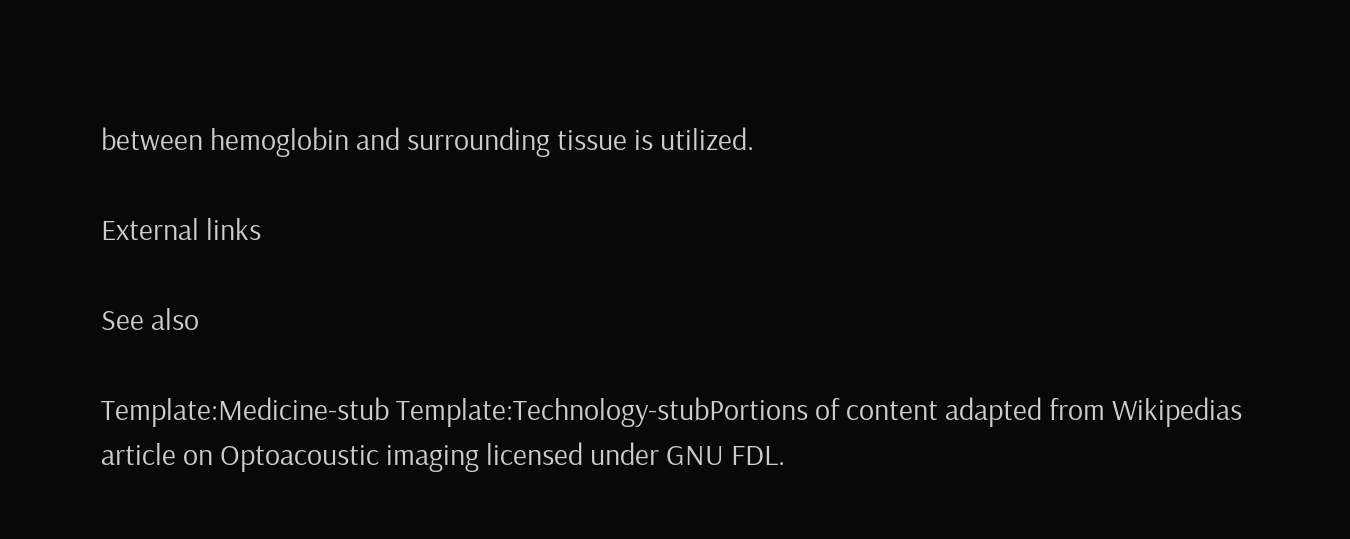between hemoglobin and surrounding tissue is utilized.

External links

See also

Template:Medicine-stub Template:Technology-stubPortions of content adapted from Wikipedias article on Optoacoustic imaging licensed under GNU FDL.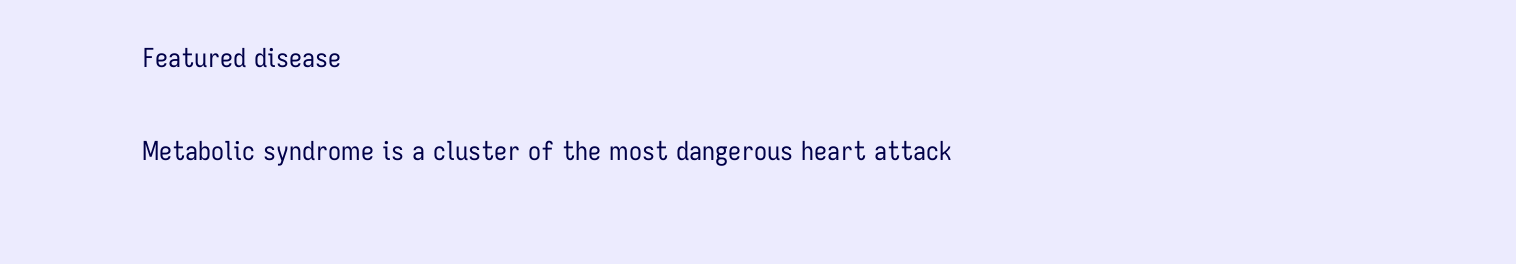Featured disease

Metabolic syndrome is a cluster of the most dangerous heart attack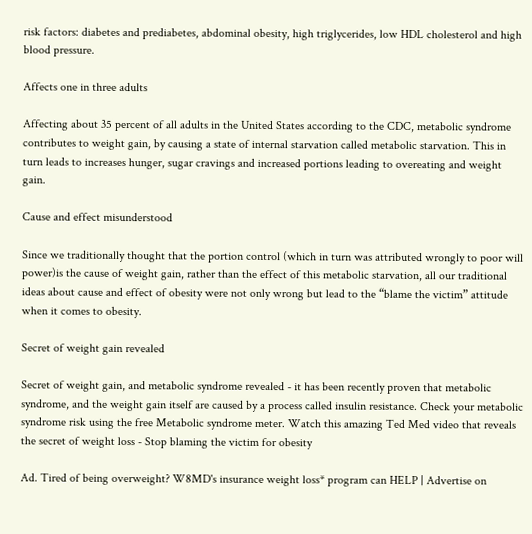risk factors: diabetes and prediabetes, abdominal obesity, high triglycerides, low HDL cholesterol and high blood pressure.

Affects one in three adults

Affecting about 35 percent of all adults in the United States according to the CDC, metabolic syndrome contributes to weight gain, by causing a state of internal starvation called metabolic starvation. This in turn leads to increases hunger, sugar cravings and increased portions leading to overeating and weight gain.

Cause and effect misunderstood

Since we traditionally thought that the portion control (which in turn was attributed wrongly to poor will power)is the cause of weight gain, rather than the effect of this metabolic starvation, all our traditional ideas about cause and effect of obesity were not only wrong but lead to the “blame the victim” attitude when it comes to obesity.

Secret of weight gain revealed

Secret of weight gain, and metabolic syndrome revealed - it has been recently proven that metabolic syndrome, and the weight gain itself are caused by a process called insulin resistance. Check your metabolic syndrome risk using the free Metabolic syndrome meter. Watch this amazing Ted Med video that reveals the secret of weight loss - Stop blaming the victim for obesity

Ad. Tired of being overweight? W8MD's insurance weight loss* program can HELP | Advertise on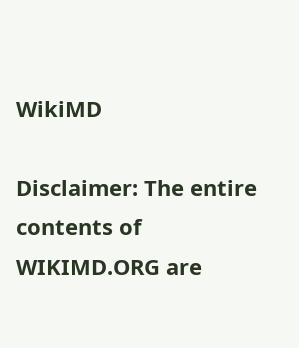WikiMD

Disclaimer: The entire contents of WIKIMD.ORG are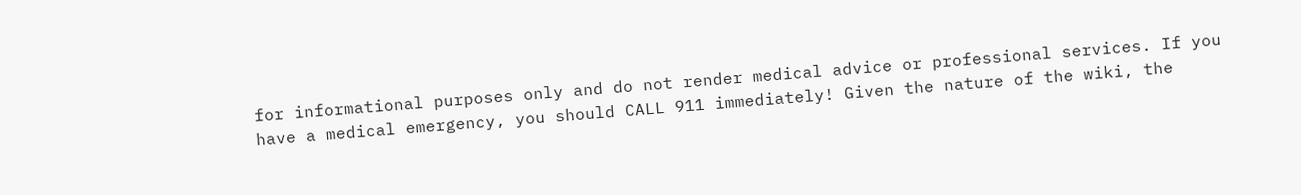for informational purposes only and do not render medical advice or professional services. If you have a medical emergency, you should CALL 911 immediately! Given the nature of the wiki, the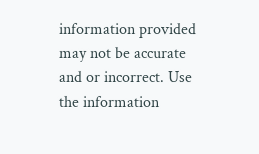information provided may not be accurate and or incorrect. Use the information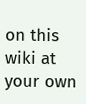on this wiki at your own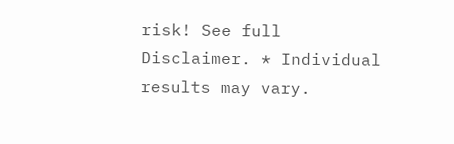risk! See full Disclaimer. * Individual results may vary.